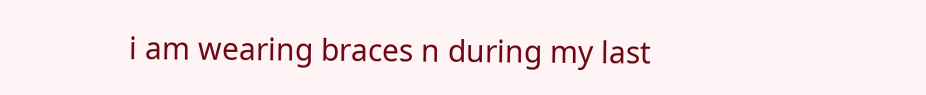i am wearing braces n during my last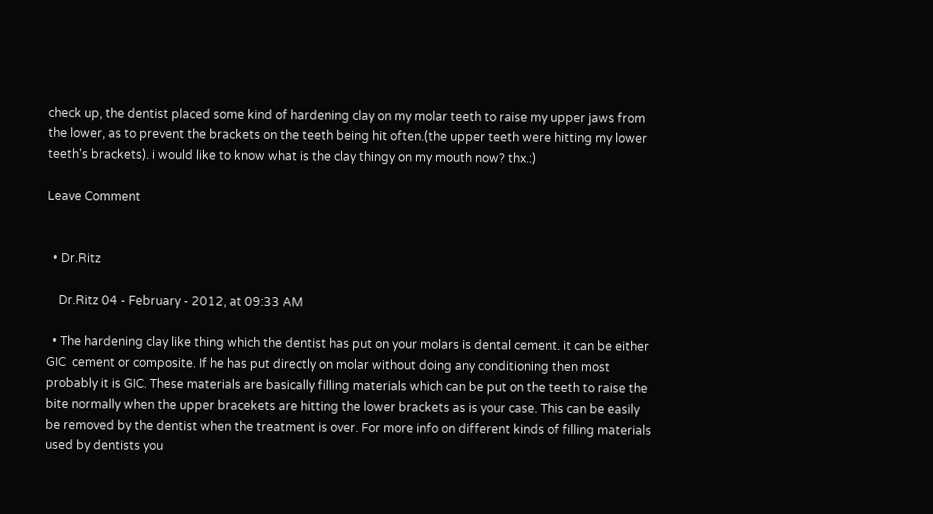check up, the dentist placed some kind of hardening clay on my molar teeth to raise my upper jaws from the lower, as to prevent the brackets on the teeth being hit often.(the upper teeth were hitting my lower teeth's brackets). i would like to know what is the clay thingy on my mouth now? thx.:)

Leave Comment


  • Dr.Ritz

    Dr.Ritz 04 - February - 2012, at 09:33 AM

  • The hardening clay like thing which the dentist has put on your molars is dental cement. it can be either GIC  cement or composite. If he has put directly on molar without doing any conditioning then most probably it is GIC. These materials are basically filling materials which can be put on the teeth to raise the bite normally when the upper bracekets are hitting the lower brackets as is your case. This can be easily be removed by the dentist when the treatment is over. For more info on different kinds of filling materials used by dentists you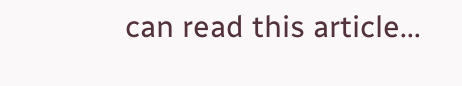can read this article...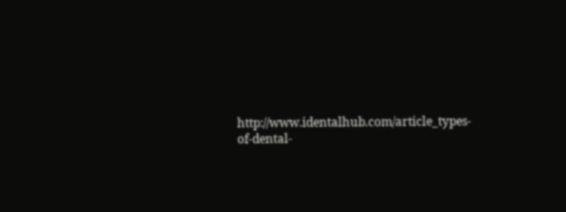http://www.identalhub.com/article_types-of-dental-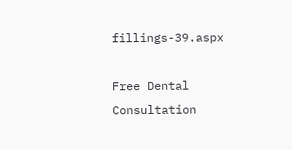fillings-39.aspx

Free Dental Consultation